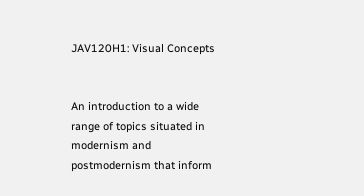JAV120H1: Visual Concepts


An introduction to a wide range of topics situated in modernism and postmodernism that inform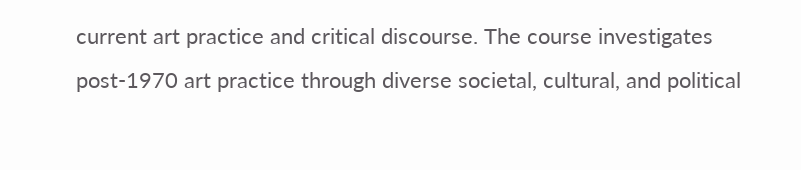current art practice and critical discourse. The course investigates post-1970 art practice through diverse societal, cultural, and political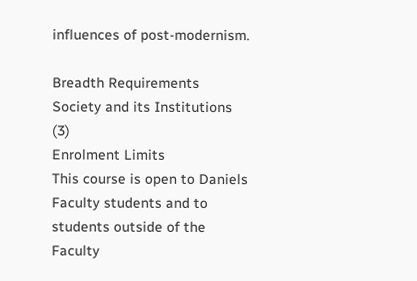influences of post-modernism.

Breadth Requirements
Society and its Institutions (3)
Enrolment Limits
This course is open to Daniels Faculty students and to students outside of the Faculty